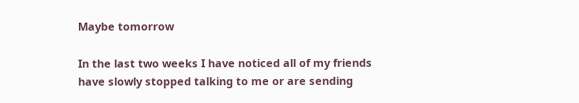Maybe tomorrow

In the last two weeks I have noticed all of my friends have slowly stopped talking to me or are sending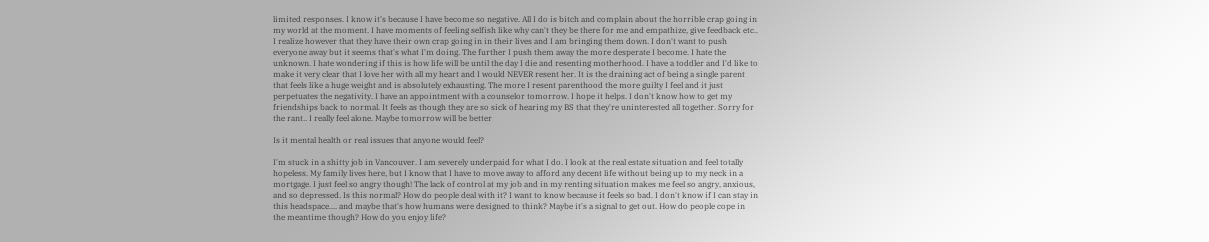limited responses. I know it's because I have become so negative. All I do is bitch and complain about the horrible crap going in my world at the moment. I have moments of feeling selfish like why can't they be there for me and empathize, give feedback etc.. I realize however that they have their own crap going in in their lives and I am bringing them down. I don't want to push everyone away but it seems that's what I'm doing. The further I push them away the more desperate I become. I hate the unknown. I hate wondering if this is how life will be until the day I die and resenting motherhood. I have a toddler and I'd like to make it very clear that I love her with all my heart and I would NEVER resent her. It is the draining act of being a single parent that feels like a huge weight and is absolutely exhausting. The more I resent parenthood the more guilty I feel and it just perpetuates the negativity. I have an appointment with a counselor tomorrow. I hope it helps. I don't know how to get my friendships back to normal. It feels as though they are so sick of hearing my BS that they're uninterested all together. Sorry for the rant.. I really feel alone. Maybe tomorrow will be better

Is it mental health or real issues that anyone would feel?

I'm stuck in a shitty job in Vancouver. I am severely underpaid for what I do. I look at the real estate situation and feel totally hopeless. My family lives here, but I know that I have to move away to afford any decent life without being up to my neck in a mortgage. I just feel so angry though! The lack of control at my job and in my renting situation makes me feel so angry, anxious, and so depressed. Is this normal? How do people deal with it? I want to know because it feels so bad. I don't know if I can stay in this headspace.... and maybe that's how humans were designed to think? Maybe it's a signal to get out. How do people cope in the meantime though? How do you enjoy life?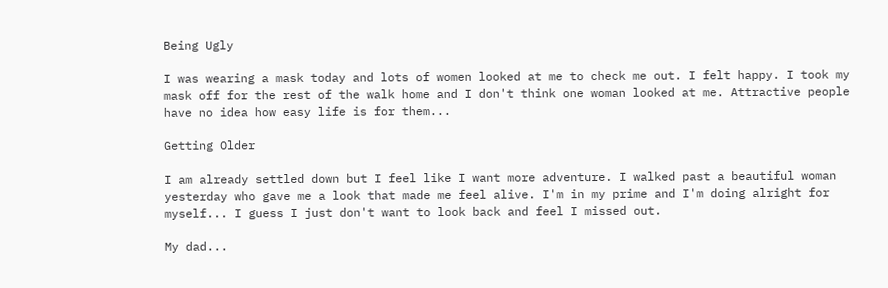Being Ugly

I was wearing a mask today and lots of women looked at me to check me out. I felt happy. I took my mask off for the rest of the walk home and I don't think one woman looked at me. Attractive people have no idea how easy life is for them...

Getting Older

I am already settled down but I feel like I want more adventure. I walked past a beautiful woman yesterday who gave me a look that made me feel alive. I'm in my prime and I'm doing alright for myself... I guess I just don't want to look back and feel I missed out.

My dad...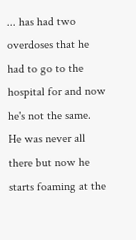... has had two overdoses that he had to go to the hospital for and now he's not the same. He was never all there but now he starts foaming at the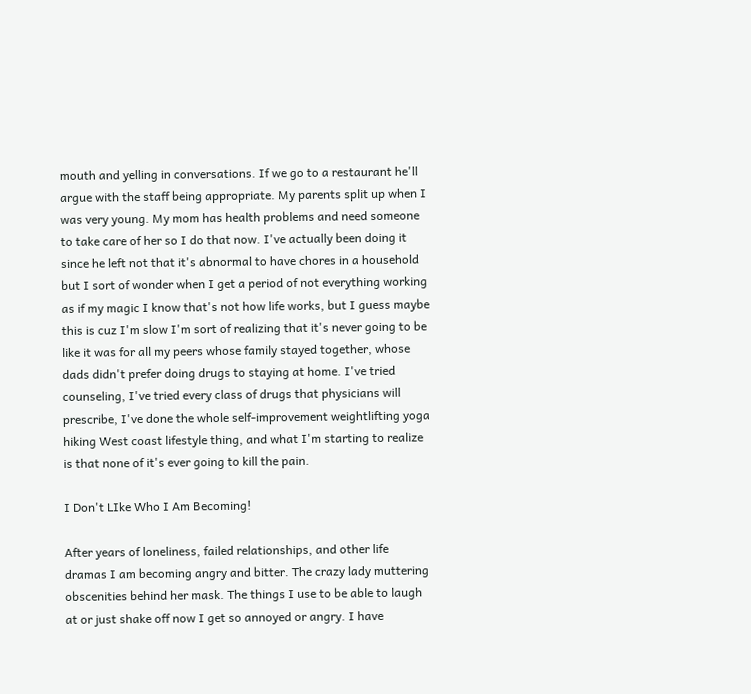mouth and yelling in conversations. If we go to a restaurant he'll argue with the staff being appropriate. My parents split up when I was very young. My mom has health problems and need someone to take care of her so I do that now. I've actually been doing it since he left not that it's abnormal to have chores in a household but I sort of wonder when I get a period of not everything working as if my magic I know that's not how life works, but I guess maybe this is cuz I'm slow I'm sort of realizing that it's never going to be like it was for all my peers whose family stayed together, whose dads didn't prefer doing drugs to staying at home. I've tried counseling, I've tried every class of drugs that physicians will prescribe, I've done the whole self-improvement weightlifting yoga hiking West coast lifestyle thing, and what I'm starting to realize is that none of it's ever going to kill the pain.

I Don't LIke Who I Am Becoming!

After years of loneliness, failed relationships, and other life dramas I am becoming angry and bitter. The crazy lady muttering obscenities behind her mask. The things I use to be able to laugh at or just shake off now I get so annoyed or angry. I have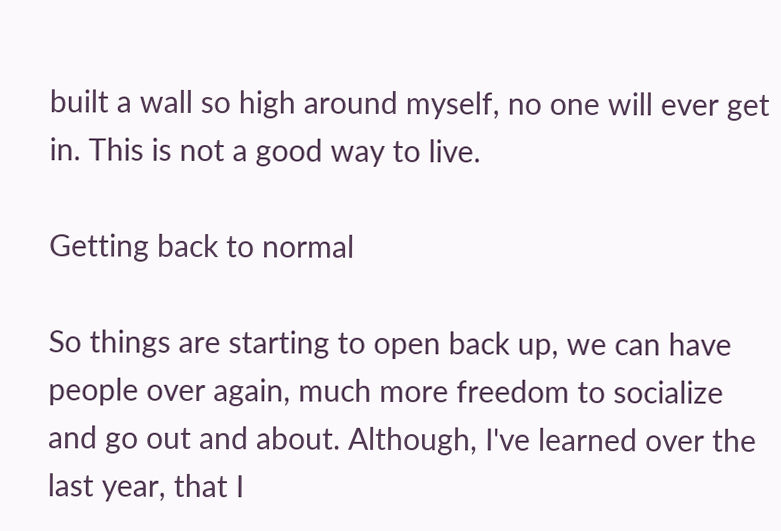built a wall so high around myself, no one will ever get in. This is not a good way to live.

Getting back to normal

So things are starting to open back up, we can have people over again, much more freedom to socialize and go out and about. Although, I've learned over the last year, that I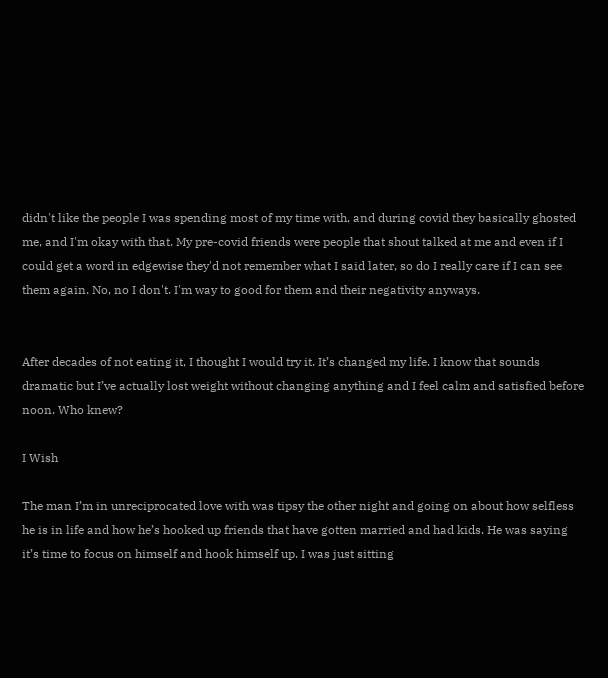didn't like the people I was spending most of my time with, and during covid they basically ghosted me, and I'm okay with that. My pre-covid friends were people that shout talked at me and even if I could get a word in edgewise they'd not remember what I said later, so do I really care if I can see them again. No, no I don't. I'm way to good for them and their negativity anyways.


After decades of not eating it, I thought I would try it. It’s changed my life. I know that sounds dramatic but I’ve actually lost weight without changing anything and I feel calm and satisfied before noon. Who knew?

I Wish

The man I’m in unreciprocated love with was tipsy the other night and going on about how selfless he is in life and how he’s hooked up friends that have gotten married and had kids. He was saying it’s time to focus on himself and hook himself up. I was just sitting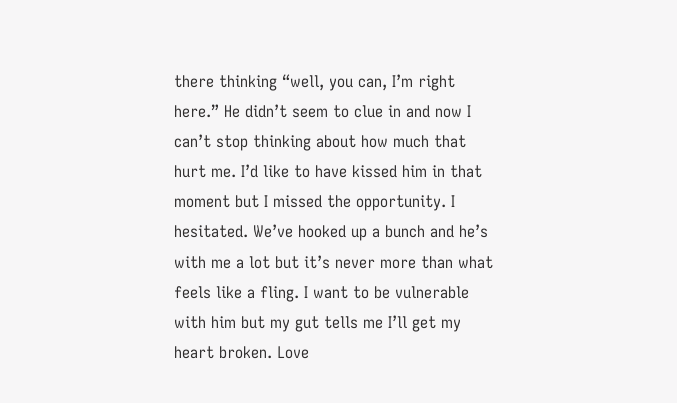there thinking “well, you can, I’m right here.” He didn’t seem to clue in and now I can’t stop thinking about how much that hurt me. I’d like to have kissed him in that moment but I missed the opportunity. I hesitated. We’ve hooked up a bunch and he’s with me a lot but it’s never more than what feels like a fling. I want to be vulnerable with him but my gut tells me I’ll get my heart broken. Love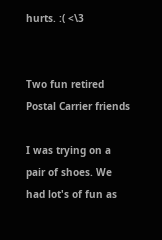hurts. :( <\3


Two fun retired Postal Carrier friends

I was trying on a pair of shoes. We had lot's of fun as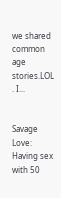we shared common age stories.LOL . I...


Savage Love: Having sex with 50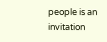people is an invitation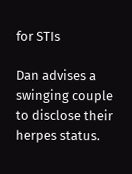for STIs

Dan advises a swinging couple to disclose their herpes status.